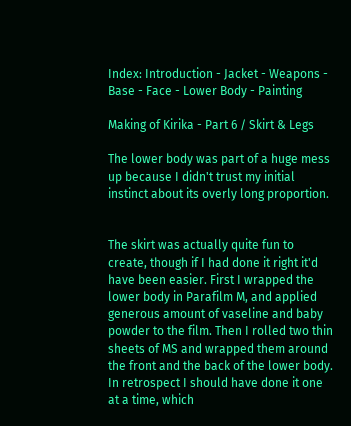Index: Introduction - Jacket - Weapons - Base - Face - Lower Body - Painting

Making of Kirika - Part 6 / Skirt & Legs

The lower body was part of a huge mess up because I didn't trust my initial instinct about its overly long proportion.


The skirt was actually quite fun to create, though if I had done it right it'd have been easier. First I wrapped the lower body in Parafilm M, and applied generous amount of vaseline and baby powder to the film. Then I rolled two thin sheets of MS and wrapped them around the front and the back of the lower body. In retrospect I should have done it one at a time, which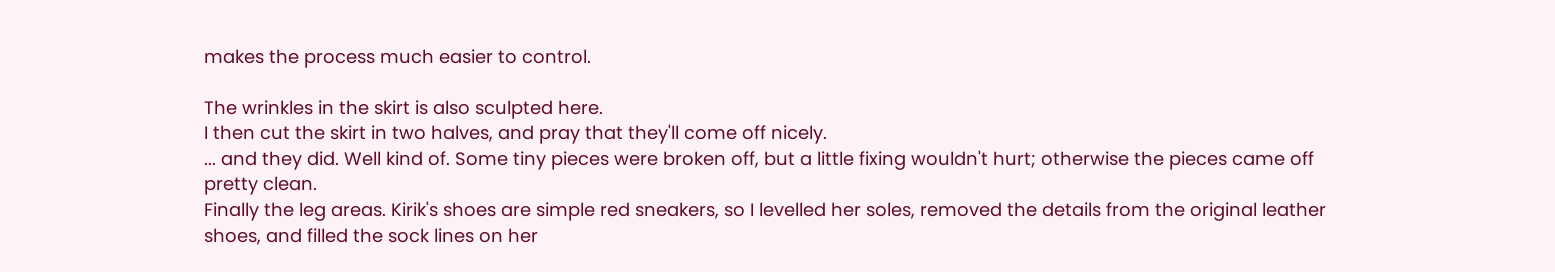makes the process much easier to control.

The wrinkles in the skirt is also sculpted here.
I then cut the skirt in two halves, and pray that they'll come off nicely.
... and they did. Well kind of. Some tiny pieces were broken off, but a little fixing wouldn't hurt; otherwise the pieces came off pretty clean.
Finally the leg areas. Kirik's shoes are simple red sneakers, so I levelled her soles, removed the details from the original leather shoes, and filled the sock lines on her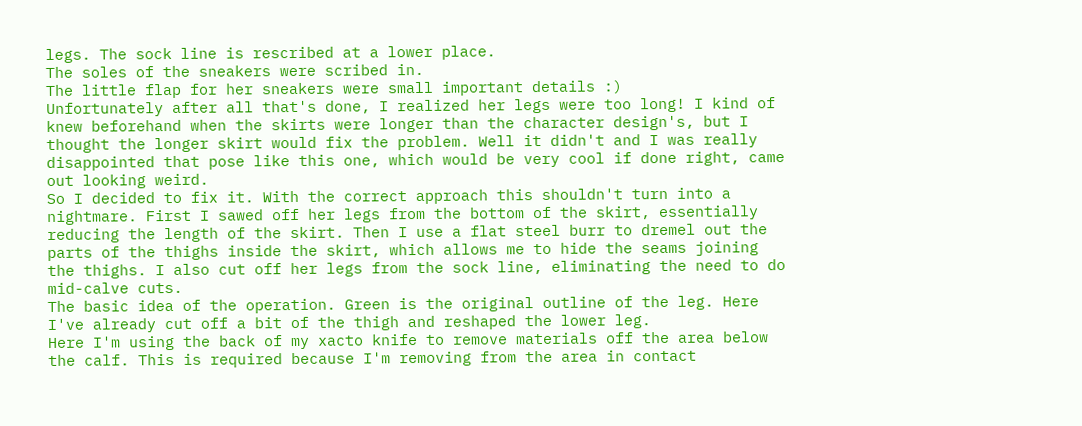legs. The sock line is rescribed at a lower place.
The soles of the sneakers were scribed in.
The little flap for her sneakers were small important details :)
Unfortunately after all that's done, I realized her legs were too long! I kind of knew beforehand when the skirts were longer than the character design's, but I thought the longer skirt would fix the problem. Well it didn't and I was really disappointed that pose like this one, which would be very cool if done right, came out looking weird.
So I decided to fix it. With the correct approach this shouldn't turn into a nightmare. First I sawed off her legs from the bottom of the skirt, essentially reducing the length of the skirt. Then I use a flat steel burr to dremel out the parts of the thighs inside the skirt, which allows me to hide the seams joining the thighs. I also cut off her legs from the sock line, eliminating the need to do mid-calve cuts.
The basic idea of the operation. Green is the original outline of the leg. Here I've already cut off a bit of the thigh and reshaped the lower leg.
Here I'm using the back of my xacto knife to remove materials off the area below the calf. This is required because I'm removing from the area in contact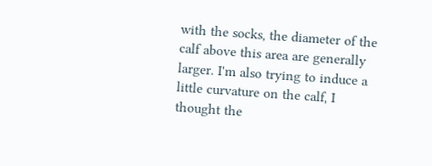with the socks, the diameter of the calf above this area are generally larger. I'm also trying to induce a little curvature on the calf, I thought the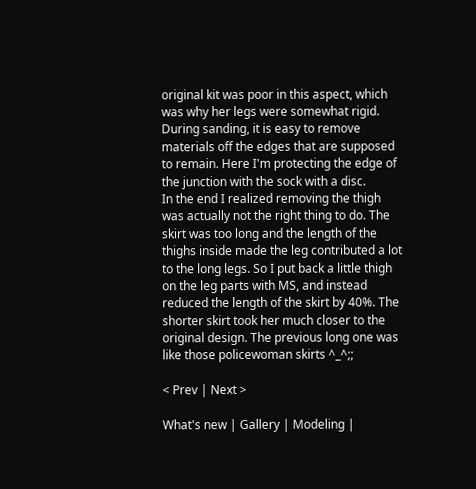original kit was poor in this aspect, which was why her legs were somewhat rigid.
During sanding, it is easy to remove materials off the edges that are supposed to remain. Here I'm protecting the edge of the junction with the sock with a disc.
In the end I realized removing the thigh was actually not the right thing to do. The skirt was too long and the length of the thighs inside made the leg contributed a lot to the long legs. So I put back a little thigh on the leg parts with MS, and instead reduced the length of the skirt by 40%. The shorter skirt took her much closer to the original design. The previous long one was like those policewoman skirts ^_^;;

< Prev | Next >

What's new | Gallery | Modeling |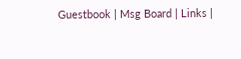Guestbook | Msg Board | Links |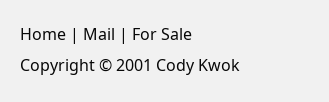Home | Mail | For Sale
Copyright © 2001 Cody Kwok